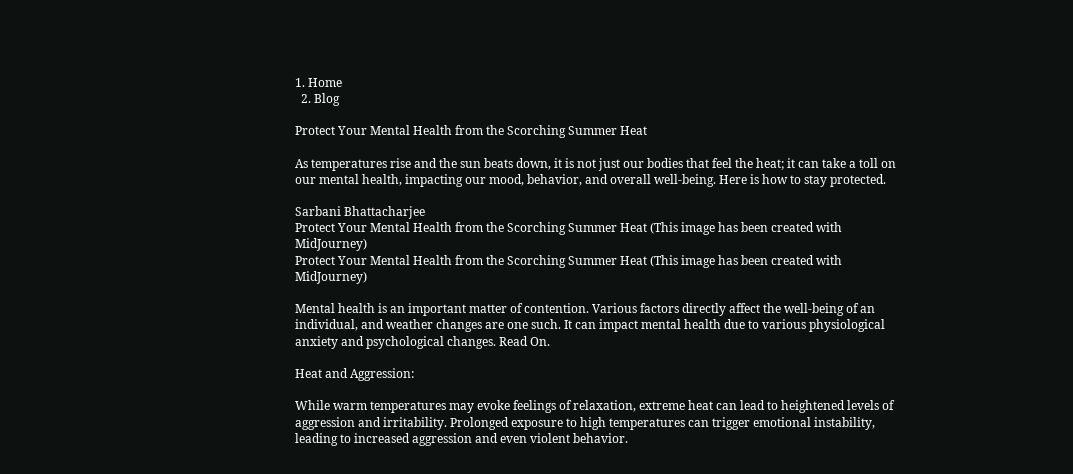1. Home
  2. Blog

Protect Your Mental Health from the Scorching Summer Heat

As temperatures rise and the sun beats down, it is not just our bodies that feel the heat; it can take a toll on our mental health, impacting our mood, behavior, and overall well-being. Here is how to stay protected.

Sarbani Bhattacharjee
Protect Your Mental Health from the Scorching Summer Heat (This image has been created with MidJourney)
Protect Your Mental Health from the Scorching Summer Heat (This image has been created with MidJourney)

Mental health is an important matter of contention. Various factors directly affect the well-being of an individual, and weather changes are one such. It can impact mental health due to various physiological anxiety and psychological changes. Read On.

Heat and Aggression:

While warm temperatures may evoke feelings of relaxation, extreme heat can lead to heightened levels of aggression and irritability. Prolonged exposure to high temperatures can trigger emotional instability, leading to increased aggression and even violent behavior.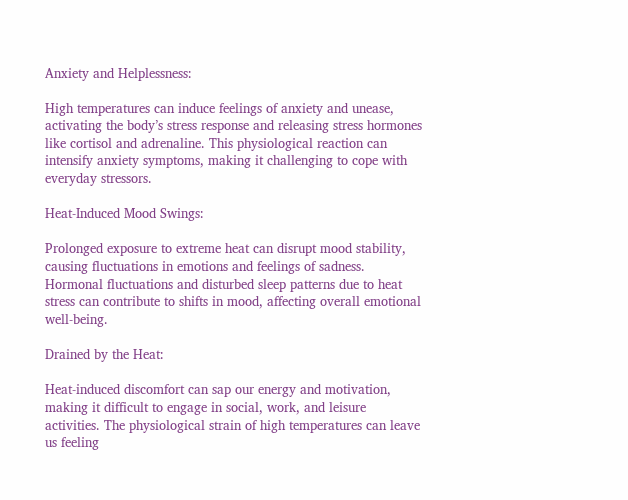Anxiety and Helplessness:

High temperatures can induce feelings of anxiety and unease, activating the body’s stress response and releasing stress hormones like cortisol and adrenaline. This physiological reaction can intensify anxiety symptoms, making it challenging to cope with everyday stressors.

Heat-Induced Mood Swings:

Prolonged exposure to extreme heat can disrupt mood stability, causing fluctuations in emotions and feelings of sadness. Hormonal fluctuations and disturbed sleep patterns due to heat stress can contribute to shifts in mood, affecting overall emotional well-being.

Drained by the Heat:

Heat-induced discomfort can sap our energy and motivation, making it difficult to engage in social, work, and leisure activities. The physiological strain of high temperatures can leave us feeling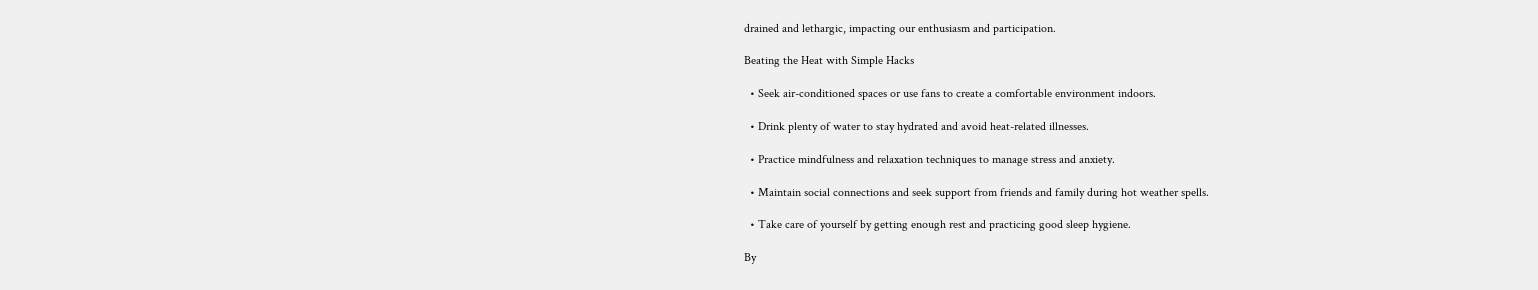drained and lethargic, impacting our enthusiasm and participation.

Beating the Heat with Simple Hacks

  • Seek air-conditioned spaces or use fans to create a comfortable environment indoors.

  • Drink plenty of water to stay hydrated and avoid heat-related illnesses.

  • Practice mindfulness and relaxation techniques to manage stress and anxiety.

  • Maintain social connections and seek support from friends and family during hot weather spells.

  • Take care of yourself by getting enough rest and practicing good sleep hygiene.

By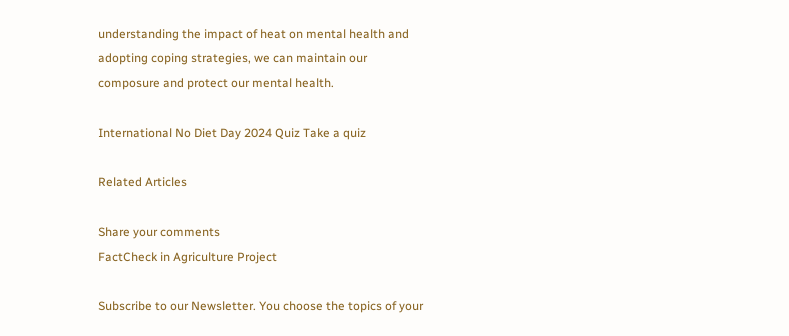understanding the impact of heat on mental health and adopting coping strategies, we can maintain our composure and protect our mental health.

International No Diet Day 2024 Quiz Take a quiz

Related Articles

Share your comments
FactCheck in Agriculture Project

Subscribe to our Newsletter. You choose the topics of your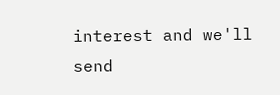interest and we'll send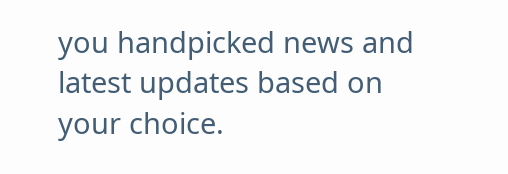you handpicked news and latest updates based on your choice.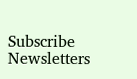Subscribe Newsletters